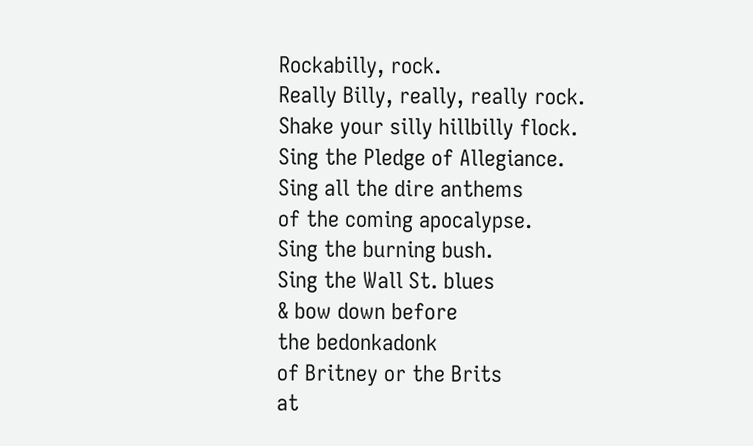Rockabilly, rock.
Really Billy, really, really rock.
Shake your silly hillbilly flock.
Sing the Pledge of Allegiance.
Sing all the dire anthems
of the coming apocalypse.
Sing the burning bush.
Sing the Wall St. blues
& bow down before
the bedonkadonk
of Britney or the Brits
at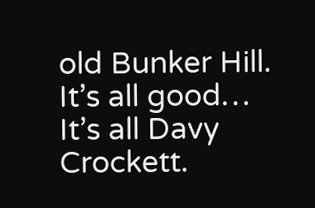old Bunker Hill.
It’s all good…
It’s all Davy Crockett.